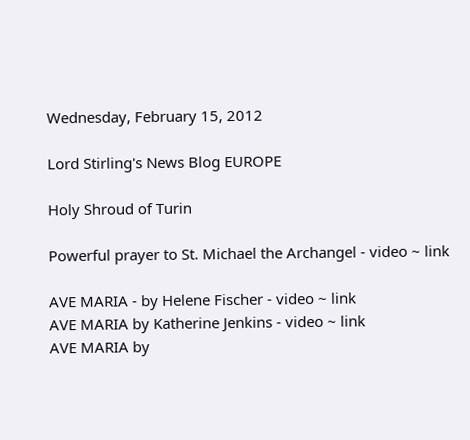Wednesday, February 15, 2012

Lord Stirling's News Blog EUROPE

Holy Shroud of Turin

Powerful prayer to St. Michael the Archangel - video ~ link

AVE MARIA - by Helene Fischer - video ~ link
AVE MARIA by Katherine Jenkins - video ~ link
AVE MARIA by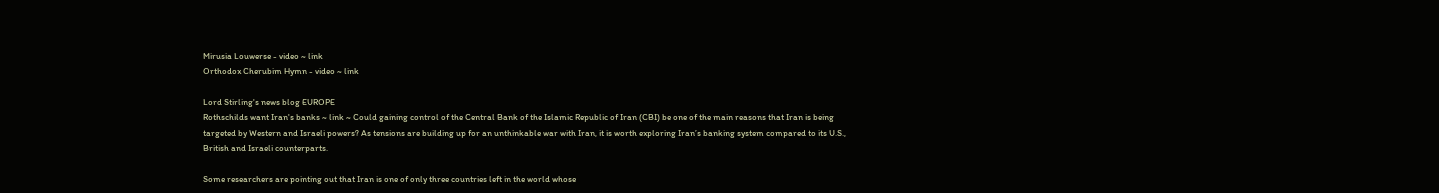Mirusia Louwerse - video ~ link
Orthodox Cherubim Hymn - video ~ link

Lord Stirling's news blog EUROPE
Rothschilds want Iran's banks ~ link ~ Could gaining control of the Central Bank of the Islamic Republic of Iran (CBI) be one of the main reasons that Iran is being targeted by Western and Israeli powers? As tensions are building up for an unthinkable war with Iran, it is worth exploring Iran’s banking system compared to its U.S., British and Israeli counterparts.

Some researchers are pointing out that Iran is one of only three countries left in the world whose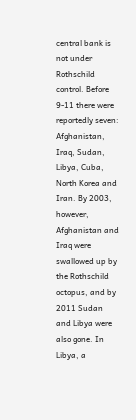central bank is not under Rothschild control. Before 9-11 there were reportedly seven: Afghanistan, Iraq, Sudan, Libya, Cuba, North Korea and Iran. By 2003, however, Afghanistan and Iraq were swallowed up by the Rothschild octopus, and by 2011 Sudan and Libya were also gone. In Libya, a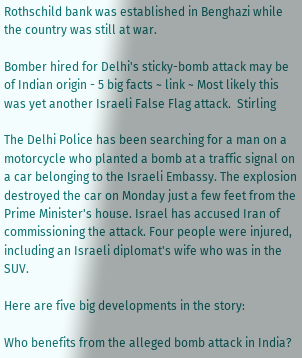Rothschild bank was established in Benghazi while the country was still at war.

Bomber hired for Delhi's sticky-bomb attack may be of Indian origin - 5 big facts ~ link ~ Most likely this was yet another Israeli False Flag attack.  Stirling

The Delhi Police has been searching for a man on a motorcycle who planted a bomb at a traffic signal on a car belonging to the Israeli Embassy. The explosion destroyed the car on Monday just a few feet from the Prime Minister's house. Israel has accused Iran of commissioning the attack. Four people were injured, including an Israeli diplomat's wife who was in the SUV.

Here are five big developments in the story:

Who benefits from the alleged bomb attack in India?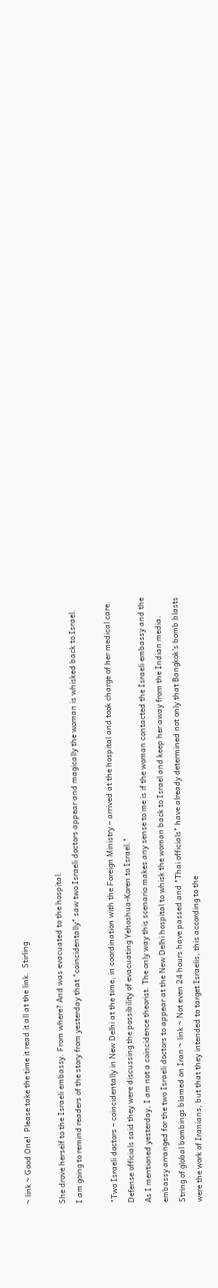~ link ~ Good One!  Please take the time it read it all at the link.  Stirling

She drove herself to the Israeli embassy. From where? And was evacuated to the hospital.
I am going to remind readers of the story from yesterday that "coincidentally" saw two Israeli doctors appear and magically the woman is whisked back to Israel.

"Two Israeli doctors – coincidentally in New Delhi at the time, in coordination with the Foreign Ministry – arrived at the hospital and took charge of her medical care. Defense officials said they were discussing the possibility of evacuating Yehoshua-Koren to Israel."
As I mentioned yesterday, I am not a coincidence theorist. The only way this scenario makes any sense to me is if the woman contacted the Israeli embassy and the embassy arranged for the two Israeli doctors to appear at the New Delhi hospital to whisk the woman back to Israel and keep her away from the Indian media.
String of global bombings blamed on Iran ~ link ~ Not even 24 hours have passed and "Thai officials" have already determined not only that Bangkok's bomb blasts were the work of Iranians, but that they intended to target Israelis, this according to the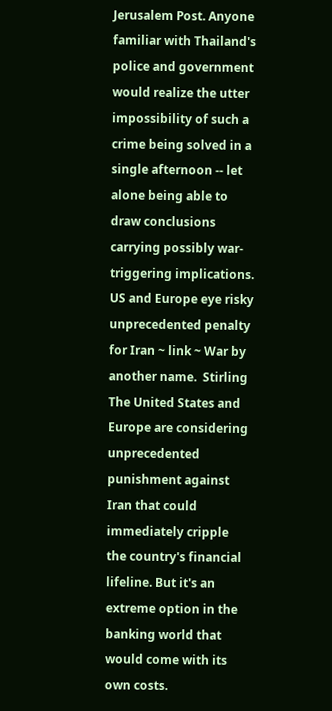Jerusalem Post. Anyone familiar with Thailand's police and government would realize the utter impossibility of such a crime being solved in a single afternoon -- let alone being able to draw conclusions carrying possibly war-triggering implications.
US and Europe eye risky unprecedented penalty for Iran ~ link ~ War by another name.  Stirling
The United States and Europe are considering unprecedented punishment against Iran that could immediately cripple the country's financial lifeline. But it's an extreme option in the banking world that would come with its own costs.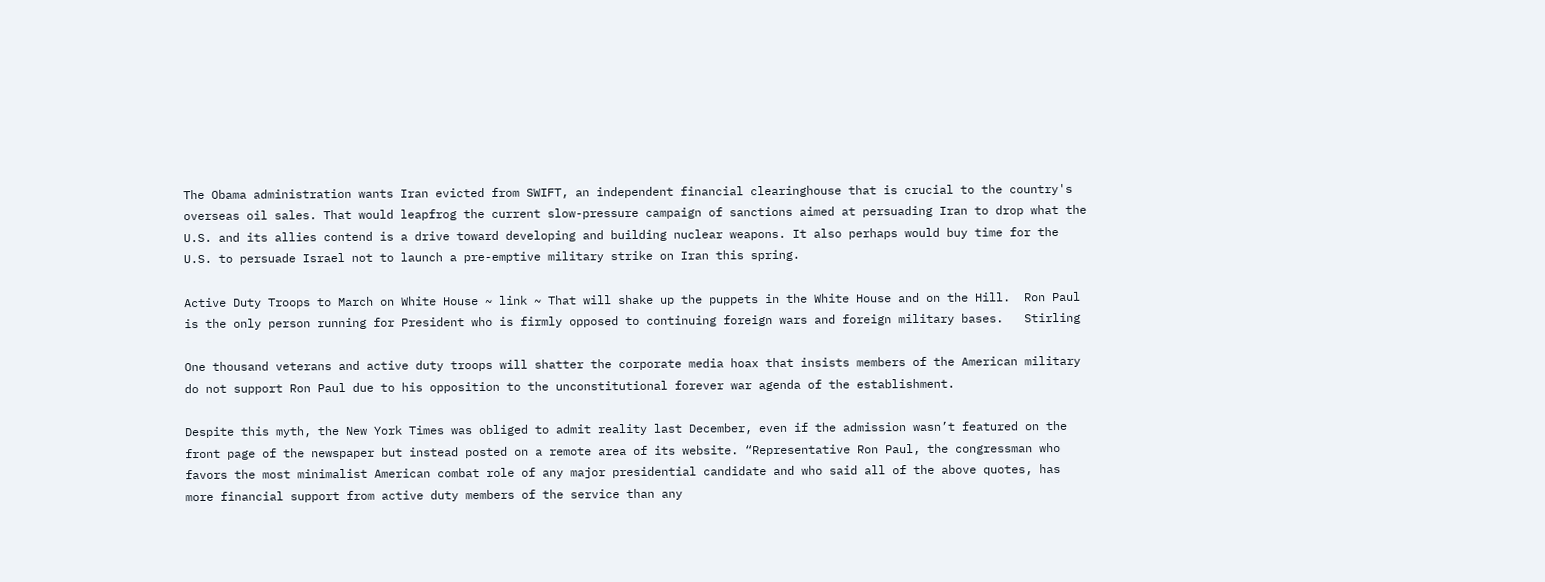The Obama administration wants Iran evicted from SWIFT, an independent financial clearinghouse that is crucial to the country's overseas oil sales. That would leapfrog the current slow-pressure campaign of sanctions aimed at persuading Iran to drop what the U.S. and its allies contend is a drive toward developing and building nuclear weapons. It also perhaps would buy time for the U.S. to persuade Israel not to launch a pre-emptive military strike on Iran this spring.

Active Duty Troops to March on White House ~ link ~ That will shake up the puppets in the White House and on the Hill.  Ron Paul is the only person running for President who is firmly opposed to continuing foreign wars and foreign military bases.   Stirling

One thousand veterans and active duty troops will shatter the corporate media hoax that insists members of the American military do not support Ron Paul due to his opposition to the unconstitutional forever war agenda of the establishment.

Despite this myth, the New York Times was obliged to admit reality last December, even if the admission wasn’t featured on the front page of the newspaper but instead posted on a remote area of its website. “Representative Ron Paul, the congressman who favors the most minimalist American combat role of any major presidential candidate and who said all of the above quotes, has more financial support from active duty members of the service than any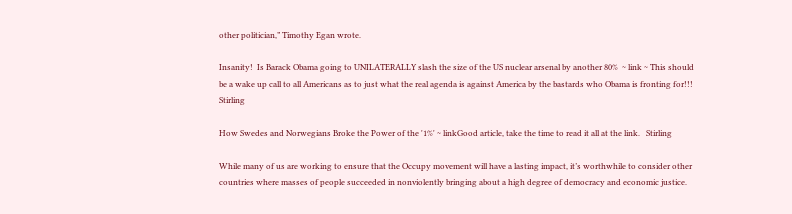other politician,” Timothy Egan wrote.

Insanity!  Is Barack Obama going to UNILATERALLY slash the size of the US nuclear arsenal by another 80%  ~ link ~ This should be a wake up call to all Americans as to just what the real agenda is against America by the bastards who Obama is fronting for!!!  Stirling

How Swedes and Norwegians Broke the Power of the '1%' ~ linkGood article, take the time to read it all at the link.   Stirling

While many of us are working to ensure that the Occupy movement will have a lasting impact, it’s worthwhile to consider other countries where masses of people succeeded in nonviolently bringing about a high degree of democracy and economic justice.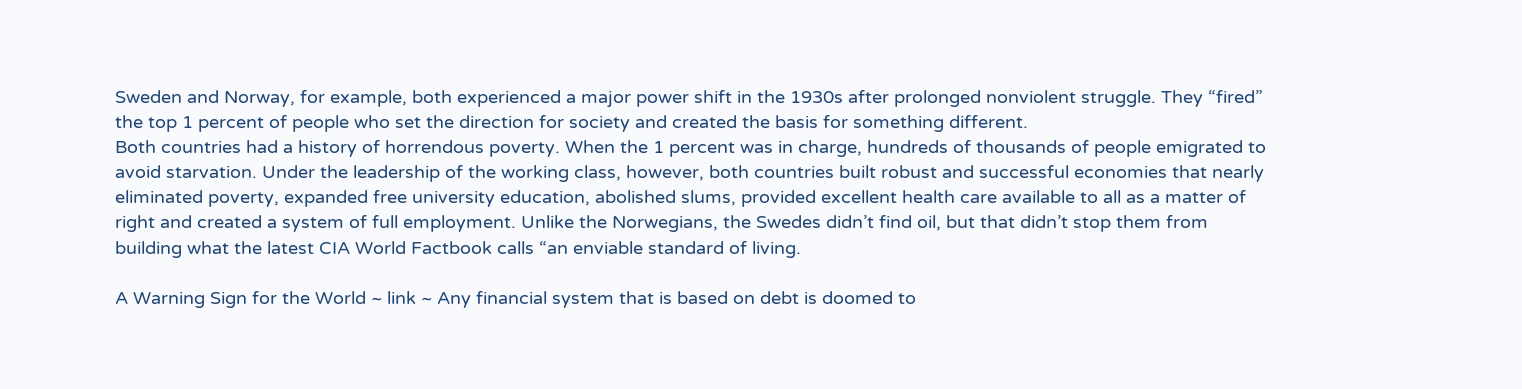Sweden and Norway, for example, both experienced a major power shift in the 1930s after prolonged nonviolent struggle. They “fired” the top 1 percent of people who set the direction for society and created the basis for something different.
Both countries had a history of horrendous poverty. When the 1 percent was in charge, hundreds of thousands of people emigrated to avoid starvation. Under the leadership of the working class, however, both countries built robust and successful economies that nearly eliminated poverty, expanded free university education, abolished slums, provided excellent health care available to all as a matter of right and created a system of full employment. Unlike the Norwegians, the Swedes didn’t find oil, but that didn’t stop them from building what the latest CIA World Factbook calls “an enviable standard of living.

A Warning Sign for the World ~ link ~ Any financial system that is based on debt is doomed to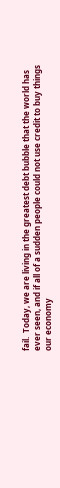fail.  Today, we are living in the greatest debt bubble that the world has ever seen, and if all of a sudden people could not use credit to buy things our economy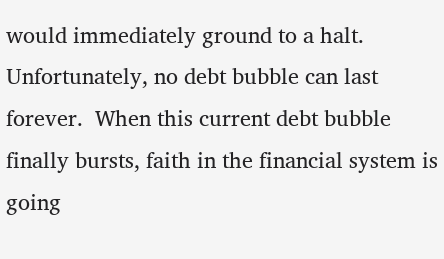would immediately ground to a halt.  Unfortunately, no debt bubble can last forever.  When this current debt bubble finally bursts, faith in the financial system is going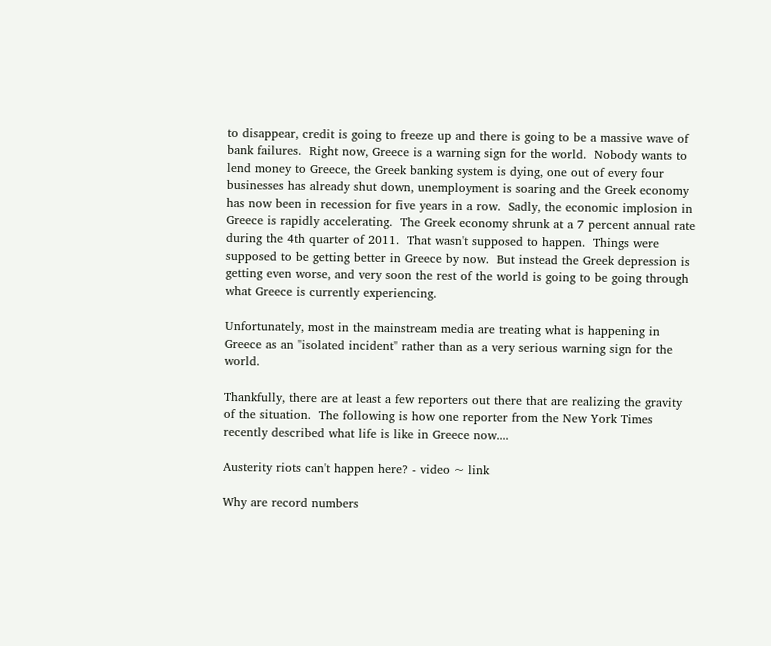to disappear, credit is going to freeze up and there is going to be a massive wave of bank failures.  Right now, Greece is a warning sign for the world.  Nobody wants to lend money to Greece, the Greek banking system is dying, one out of every four businesses has already shut down, unemployment is soaring and the Greek economy has now been in recession for five years in a row.  Sadly, the economic implosion in Greece is rapidly accelerating.  The Greek economy shrunk at a 7 percent annual rate during the 4th quarter of 2011.  That wasn't supposed to happen.  Things were supposed to be getting better in Greece by now.  But instead the Greek depression is getting even worse, and very soon the rest of the world is going to be going through what Greece is currently experiencing.

Unfortunately, most in the mainstream media are treating what is happening in Greece as an "isolated incident" rather than as a very serious warning sign for the world.

Thankfully, there are at least a few reporters out there that are realizing the gravity of the situation.  The following is how one reporter from the New York Times recently described what life is like in Greece now....

Austerity riots can't happen here? - video ~ link

Why are record numbers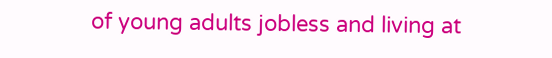of young adults jobless and living at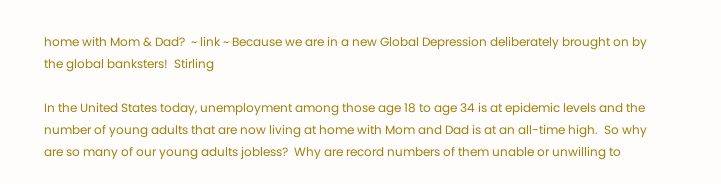home with Mom & Dad?  ~ link ~ Because we are in a new Global Depression deliberately brought on by the global banksters!  Stirling

In the United States today, unemployment among those age 18 to age 34 is at epidemic levels and the number of young adults that are now living at home with Mom and Dad is at an all-time high.  So why are so many of our young adults jobless?  Why are record numbers of them unable or unwilling to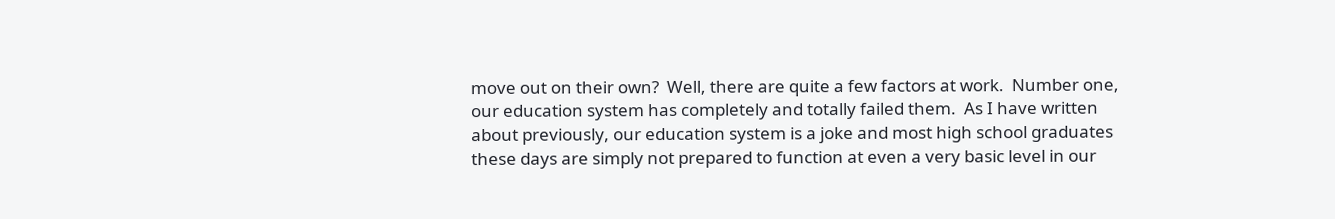move out on their own?  Well, there are quite a few factors at work.  Number one, our education system has completely and totally failed them.  As I have written about previously, our education system is a joke and most high school graduates these days are simply not prepared to function at even a very basic level in our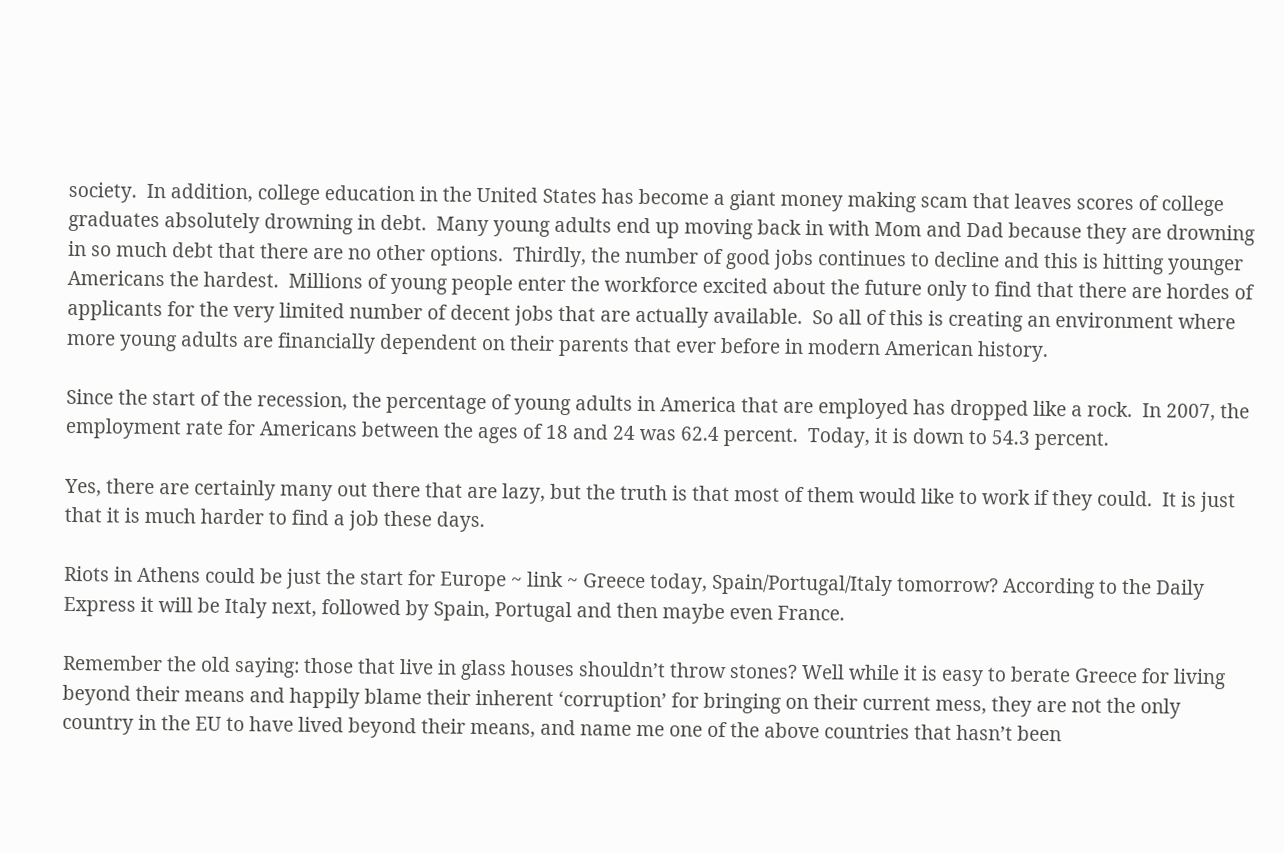society.  In addition, college education in the United States has become a giant money making scam that leaves scores of college graduates absolutely drowning in debt.  Many young adults end up moving back in with Mom and Dad because they are drowning in so much debt that there are no other options.  Thirdly, the number of good jobs continues to decline and this is hitting younger Americans the hardest.  Millions of young people enter the workforce excited about the future only to find that there are hordes of applicants for the very limited number of decent jobs that are actually available.  So all of this is creating an environment where more young adults are financially dependent on their parents that ever before in modern American history.

Since the start of the recession, the percentage of young adults in America that are employed has dropped like a rock.  In 2007, the employment rate for Americans between the ages of 18 and 24 was 62.4 percent.  Today, it is down to 54.3 percent.

Yes, there are certainly many out there that are lazy, but the truth is that most of them would like to work if they could.  It is just that it is much harder to find a job these days.

Riots in Athens could be just the start for Europe ~ link ~ Greece today, Spain/Portugal/Italy tomorrow? According to the Daily Express it will be Italy next, followed by Spain, Portugal and then maybe even France.

Remember the old saying: those that live in glass houses shouldn’t throw stones? Well while it is easy to berate Greece for living beyond their means and happily blame their inherent ‘corruption’ for bringing on their current mess, they are not the only country in the EU to have lived beyond their means, and name me one of the above countries that hasn’t been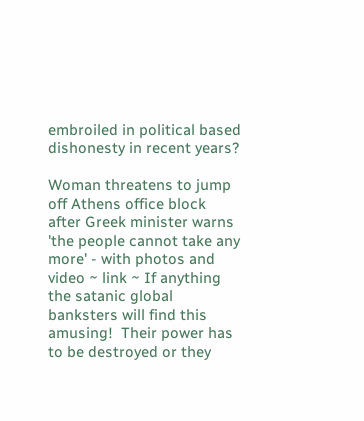embroiled in political based dishonesty in recent years?

Woman threatens to jump off Athens office block after Greek minister warns 'the people cannot take any more' - with photos and video ~ link ~ If anything the satanic global banksters will find this amusing!  Their power has to be destroyed or they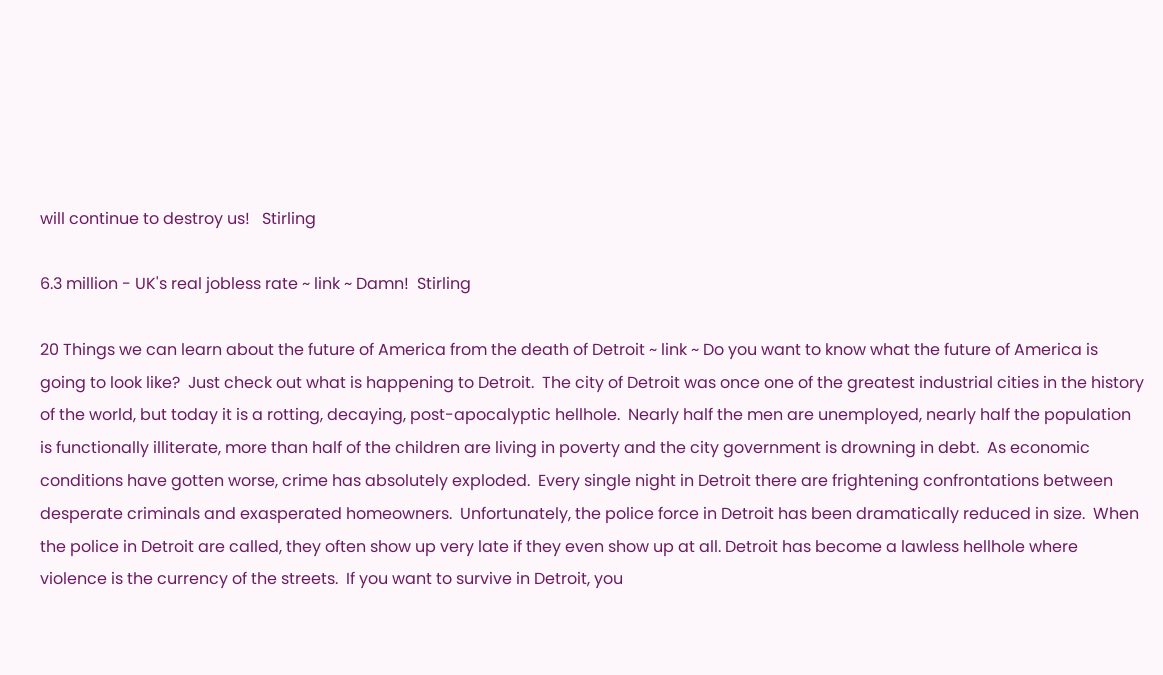will continue to destroy us!   Stirling

6.3 million - UK's real jobless rate ~ link ~ Damn!  Stirling

20 Things we can learn about the future of America from the death of Detroit ~ link ~ Do you want to know what the future of America is going to look like?  Just check out what is happening to Detroit.  The city of Detroit was once one of the greatest industrial cities in the history of the world, but today it is a rotting, decaying, post-apocalyptic hellhole.  Nearly half the men are unemployed, nearly half the population is functionally illiterate, more than half of the children are living in poverty and the city government is drowning in debt.  As economic conditions have gotten worse, crime has absolutely exploded.  Every single night in Detroit there are frightening confrontations between desperate criminals and exasperated homeowners.  Unfortunately, the police force in Detroit has been dramatically reduced in size.  When the police in Detroit are called, they often show up very late if they even show up at all. Detroit has become a lawless hellhole where violence is the currency of the streets.  If you want to survive in Detroit, you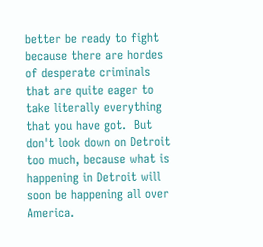better be ready to fight because there are hordes of desperate criminals that are quite eager to take literally everything that you have got.  But don't look down on Detroit too much, because what is happening in Detroit will soon be happening all over America.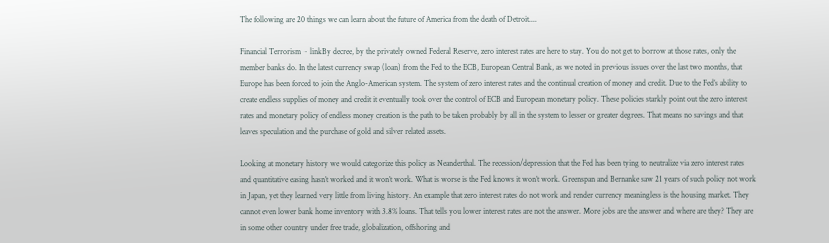The following are 20 things we can learn about the future of America from the death of Detroit....

Financial Terrorism ~ linkBy decree, by the privately owned Federal Reserve, zero interest rates are here to stay. You do not get to borrow at those rates, only the member banks do. In the latest currency swap (loan) from the Fed to the ECB, European Central Bank, as we noted in previous issues over the last two months, that Europe has been forced to join the Anglo-American system. The system of zero interest rates and the continual creation of money and credit. Due to the Fed’s ability to create endless supplies of money and credit it eventually took over the control of ECB and European monetary policy. These policies starkly point out the zero interest rates and monetary policy of endless money creation is the path to be taken probably by all in the system to lesser or greater degrees. That means no savings and that leaves speculation and the purchase of gold and silver related assets.

Looking at monetary history we would categorize this policy as Neanderthal. The recession/depression that the Fed has been tying to neutralize via zero interest rates and quantitative easing hasn’t worked and it won’t work. What is worse is the Fed knows it won’t work. Greenspan and Bernanke saw 21 years of such policy not work in Japan, yet they learned very little from living history. An example that zero interest rates do not work and render currency meaningless is the housing market. They cannot even lower bank home inventory with 3.8% loans. That tells you lower interest rates are not the answer. More jobs are the answer and where are they? They are in some other country under free trade, globalization, offshoring and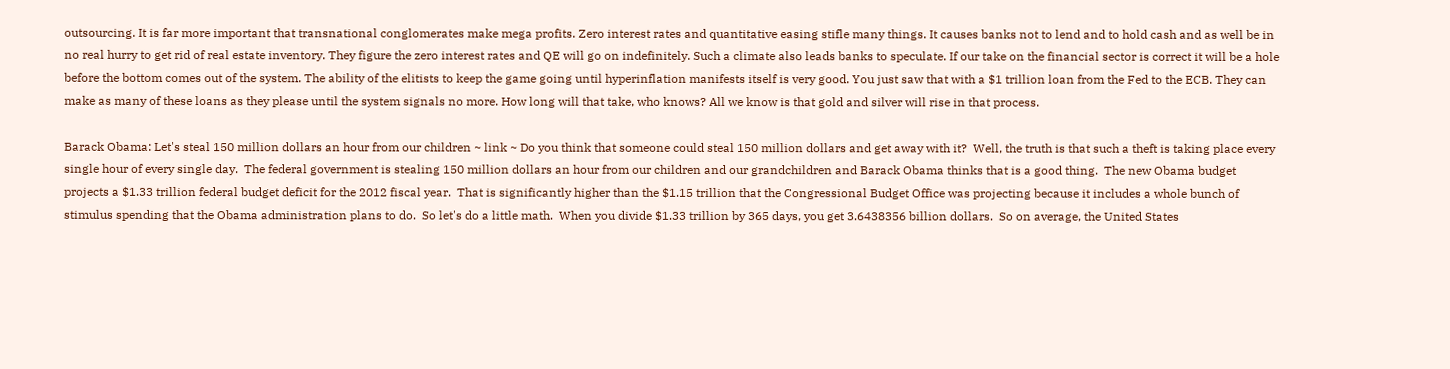outsourcing. It is far more important that transnational conglomerates make mega profits. Zero interest rates and quantitative easing stifle many things. It causes banks not to lend and to hold cash and as well be in no real hurry to get rid of real estate inventory. They figure the zero interest rates and QE will go on indefinitely. Such a climate also leads banks to speculate. If our take on the financial sector is correct it will be a hole before the bottom comes out of the system. The ability of the elitists to keep the game going until hyperinflation manifests itself is very good. You just saw that with a $1 trillion loan from the Fed to the ECB. They can make as many of these loans as they please until the system signals no more. How long will that take, who knows? All we know is that gold and silver will rise in that process.

Barack Obama: Let's steal 150 million dollars an hour from our children ~ link ~ Do you think that someone could steal 150 million dollars and get away with it?  Well, the truth is that such a theft is taking place every single hour of every single day.  The federal government is stealing 150 million dollars an hour from our children and our grandchildren and Barack Obama thinks that is a good thing.  The new Obama budget projects a $1.33 trillion federal budget deficit for the 2012 fiscal year.  That is significantly higher than the $1.15 trillion that the Congressional Budget Office was projecting because it includes a whole bunch of stimulus spending that the Obama administration plans to do.  So let's do a little math.  When you divide $1.33 trillion by 365 days, you get 3.6438356 billion dollars.  So on average, the United States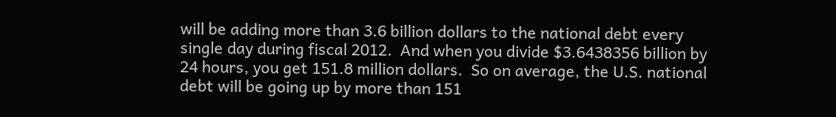will be adding more than 3.6 billion dollars to the national debt every single day during fiscal 2012.  And when you divide $3.6438356 billion by 24 hours, you get 151.8 million dollars.  So on average, the U.S. national debt will be going up by more than 151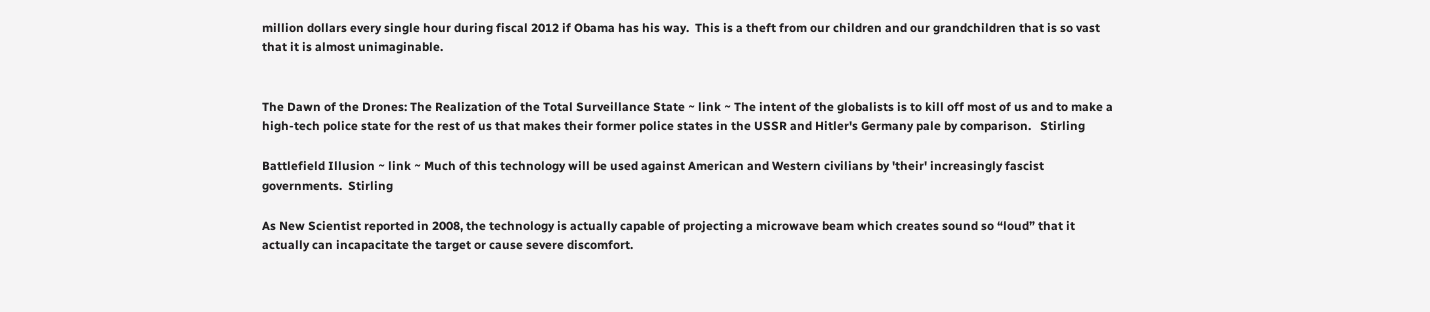million dollars every single hour during fiscal 2012 if Obama has his way.  This is a theft from our children and our grandchildren that is so vast that it is almost unimaginable.


The Dawn of the Drones: The Realization of the Total Surveillance State ~ link ~ The intent of the globalists is to kill off most of us and to make a high-tech police state for the rest of us that makes their former police states in the USSR and Hitler's Germany pale by comparison.   Stirling

Battlefield Illusion ~ link ~ Much of this technology will be used against American and Western civilians by 'their' increasingly fascist governments.  Stirling

As New Scientist reported in 2008, the technology is actually capable of projecting a microwave beam which creates sound so “loud” that it actually can incapacitate the target or cause severe discomfort.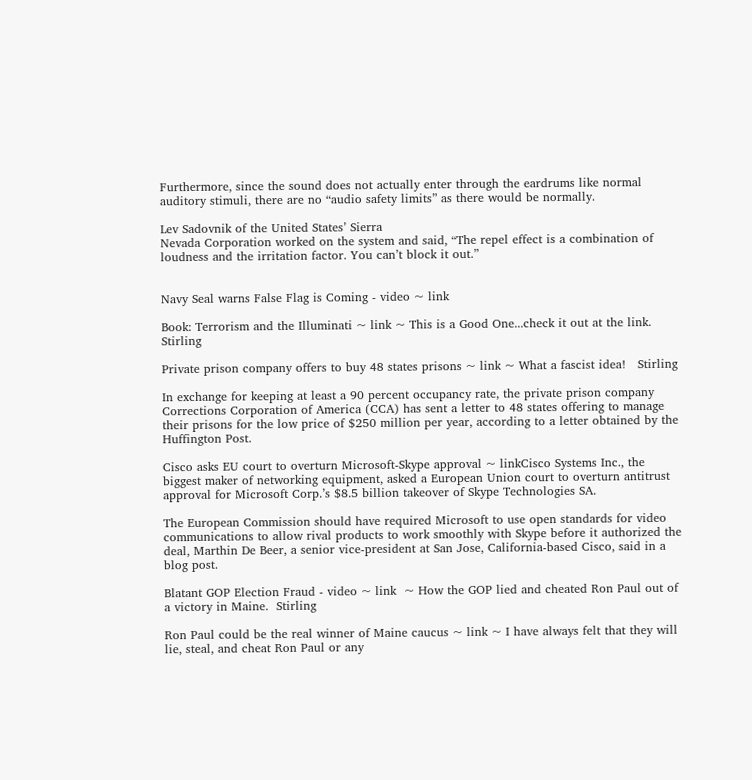Furthermore, since the sound does not actually enter through the eardrums like normal auditory stimuli, there are no “audio safety limits” as there would be normally.

Lev Sadovnik of the United States’ Sierra
Nevada Corporation worked on the system and said, “The repel effect is a combination of loudness and the irritation factor. You can’t block it out.”


Navy Seal warns False Flag is Coming - video ~ link

Book: Terrorism and the Illuminati ~ link ~ This is a Good One...check it out at the link.  Stirling

Private prison company offers to buy 48 states prisons ~ link ~ What a fascist idea!   Stirling

In exchange for keeping at least a 90 percent occupancy rate, the private prison company Corrections Corporation of America (CCA) has sent a letter to 48 states offering to manage their prisons for the low price of $250 million per year, according to a letter obtained by the Huffington Post.

Cisco asks EU court to overturn Microsoft-Skype approval ~ linkCisco Systems Inc., the biggest maker of networking equipment, asked a European Union court to overturn antitrust approval for Microsoft Corp.’s $8.5 billion takeover of Skype Technologies SA.

The European Commission should have required Microsoft to use open standards for video communications to allow rival products to work smoothly with Skype before it authorized the deal, Marthin De Beer, a senior vice-president at San Jose, California-based Cisco, said in a blog post.

Blatant GOP Election Fraud - video ~ link  ~ How the GOP lied and cheated Ron Paul out of a victory in Maine.  Stirling

Ron Paul could be the real winner of Maine caucus ~ link ~ I have always felt that they will lie, steal, and cheat Ron Paul or any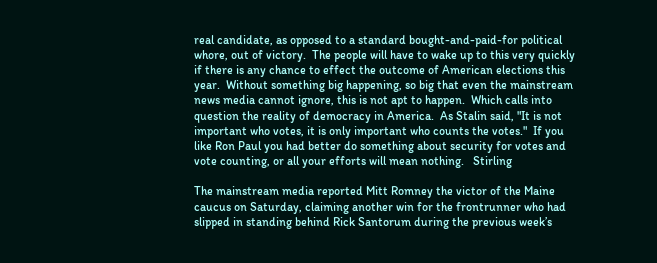real candidate, as opposed to a standard bought-and-paid-for political whore, out of victory.  The people will have to wake up to this very quickly if there is any chance to effect the outcome of American elections this year.  Without something big happening, so big that even the mainstream news media cannot ignore, this is not apt to happen.  Which calls into question the reality of democracy in America.  As Stalin said, "It is not important who votes, it is only important who counts the votes."  If you like Ron Paul you had better do something about security for votes and vote counting, or all your efforts will mean nothing.   Stirling

The mainstream media reported Mitt Romney the victor of the Maine caucus on Saturday, claiming another win for the frontrunner who had slipped in standing behind Rick Santorum during the previous week’s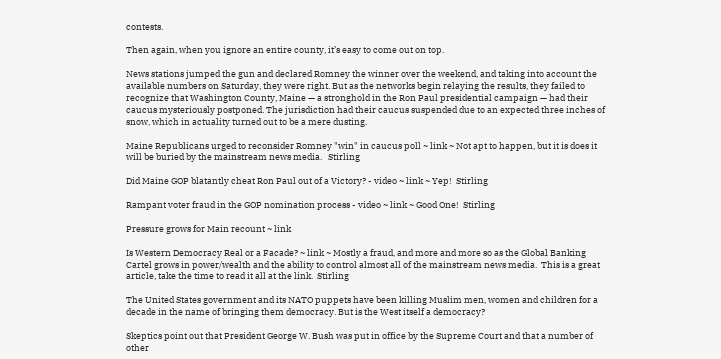contests.

Then again, when you ignore an entire county, it’s easy to come out on top.

News stations jumped the gun and declared Romney the winner over the weekend, and taking into account the available numbers on Saturday, they were right. But as the networks begin relaying the results, they failed to recognize that Washington County, Maine — a stronghold in the Ron Paul presidential campaign — had their caucus mysteriously postponed. The jurisdiction had their caucus suspended due to an expected three inches of snow, which in actuality turned out to be a mere dusting.

Maine Republicans urged to reconsider Romney "win" in caucus poll ~ link ~ Not apt to happen, but it is does it will be buried by the mainstream news media.   Stirling

Did Maine GOP blatantly cheat Ron Paul out of a Victory? - video ~ link ~ Yep!  Stirling

Rampant voter fraud in the GOP nomination process - video ~ link ~ Good One!  Stirling

Pressure grows for Main recount ~ link

Is Western Democracy Real or a Facade? ~ link ~ Mostly a fraud, and more and more so as the Global Banking Cartel grows in power/wealth and the ability to control almost all of the mainstream news media.  This is a great article, take the time to read it all at the link.  Stirling

The United States government and its NATO puppets have been killing Muslim men, women and children for a decade in the name of bringing them democracy. But is the West itself a democracy?

Skeptics point out that President George W. Bush was put in office by the Supreme Court and that a number of other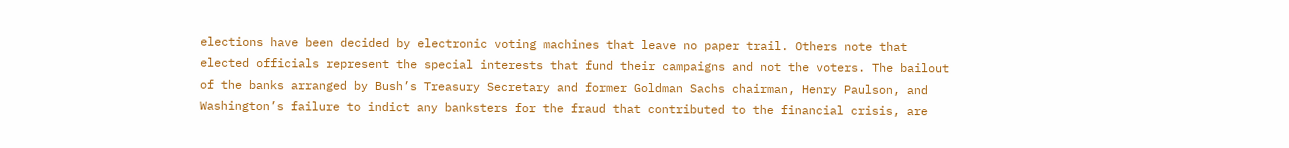elections have been decided by electronic voting machines that leave no paper trail. Others note that elected officials represent the special interests that fund their campaigns and not the voters. The bailout of the banks arranged by Bush’s Treasury Secretary and former Goldman Sachs chairman, Henry Paulson, and Washington’s failure to indict any banksters for the fraud that contributed to the financial crisis, are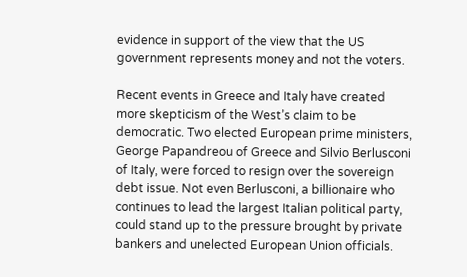evidence in support of the view that the US government represents money and not the voters.

Recent events in Greece and Italy have created more skepticism of the West’s claim to be democratic. Two elected European prime ministers, George Papandreou of Greece and Silvio Berlusconi of Italy, were forced to resign over the sovereign debt issue. Not even Berlusconi, a billionaire who continues to lead the largest Italian political party, could stand up to the pressure brought by private bankers and unelected European Union officials.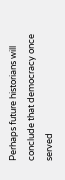Perhaps future historians will conclude that democracy once served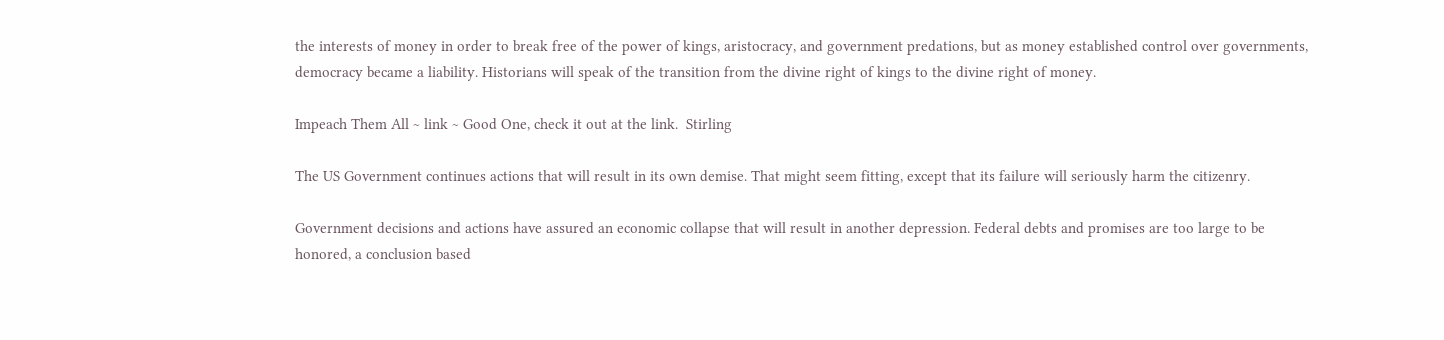the interests of money in order to break free of the power of kings, aristocracy, and government predations, but as money established control over governments, democracy became a liability. Historians will speak of the transition from the divine right of kings to the divine right of money.

Impeach Them All ~ link ~ Good One, check it out at the link.  Stirling

The US Government continues actions that will result in its own demise. That might seem fitting, except that its failure will seriously harm the citizenry.

Government decisions and actions have assured an economic collapse that will result in another depression. Federal debts and promises are too large to be honored, a conclusion based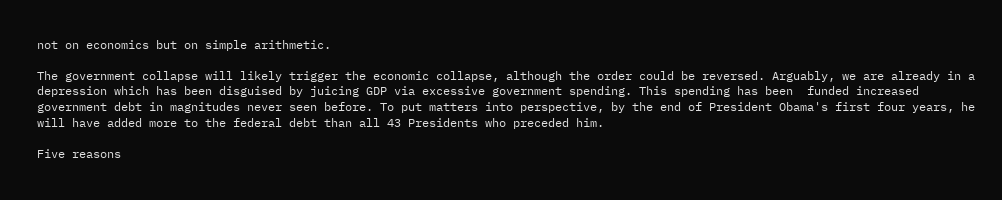not on economics but on simple arithmetic.

The government collapse will likely trigger the economic collapse, although the order could be reversed. Arguably, we are already in a depression which has been disguised by juicing GDP via excessive government spending. This spending has been  funded increased government debt in magnitudes never seen before. To put matters into perspective, by the end of President Obama's first four years, he will have added more to the federal debt than all 43 Presidents who preceded him.

Five reasons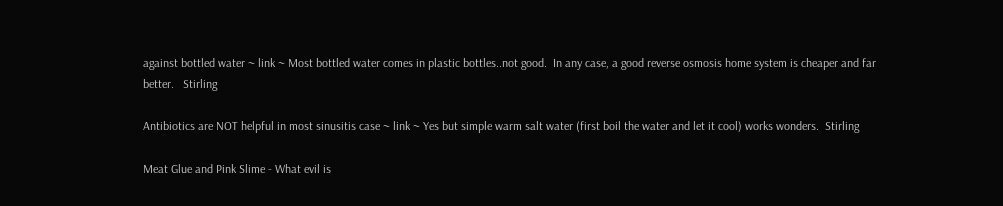against bottled water ~ link ~ Most bottled water comes in plastic bottles..not good.  In any case, a good reverse osmosis home system is cheaper and far better.   Stirling

Antibiotics are NOT helpful in most sinusitis case ~ link ~ Yes but simple warm salt water (first boil the water and let it cool) works wonders.  Stirling

Meat Glue and Pink Slime - What evil is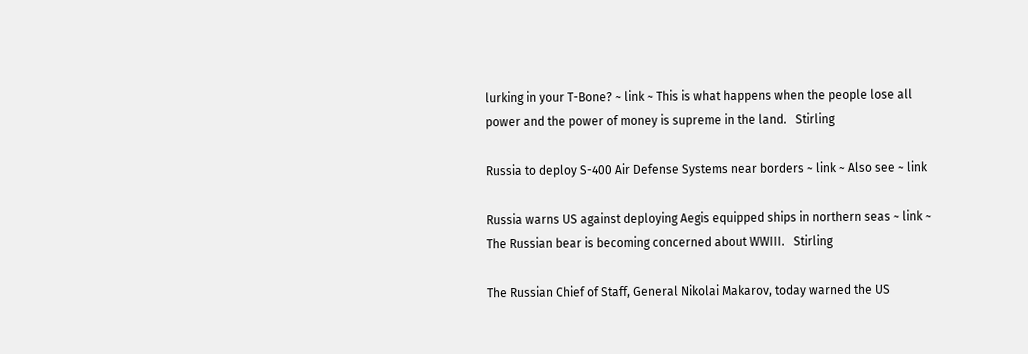lurking in your T-Bone? ~ link ~ This is what happens when the people lose all power and the power of money is supreme in the land.   Stirling

Russia to deploy S-400 Air Defense Systems near borders ~ link ~ Also see ~ link

Russia warns US against deploying Aegis equipped ships in northern seas ~ link ~  The Russian bear is becoming concerned about WWIII.   Stirling

The Russian Chief of Staff, General Nikolai Makarov, today warned the US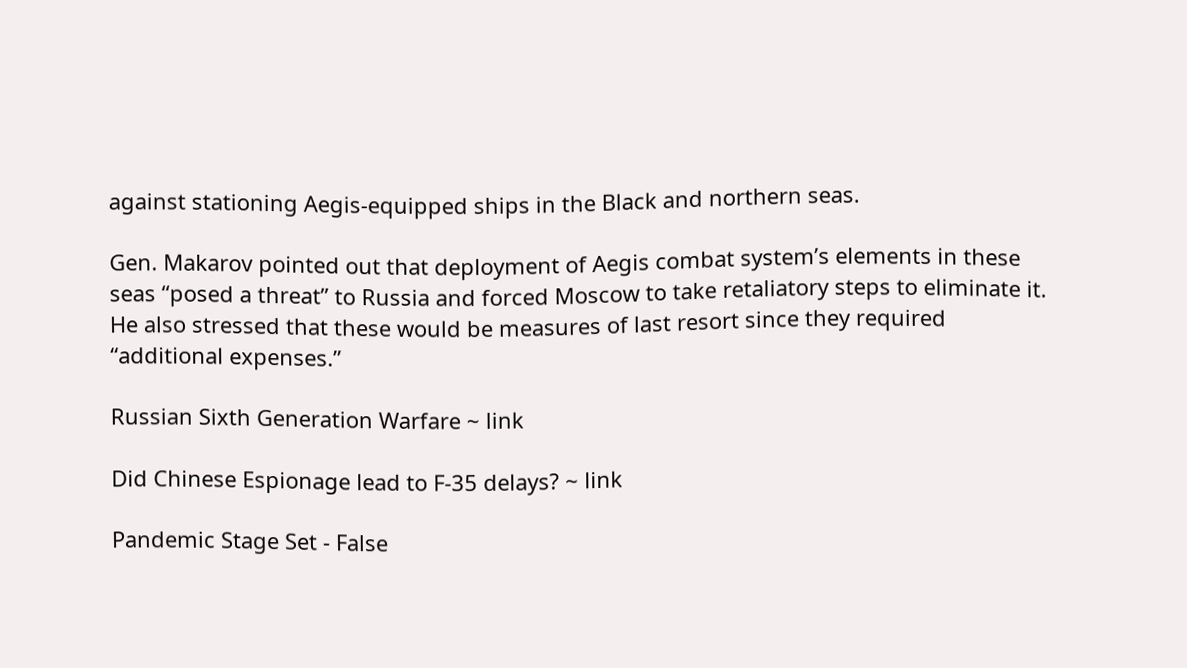against stationing Aegis-equipped ships in the Black and northern seas.

Gen. Makarov pointed out that deployment of Aegis combat system’s elements in these seas “posed a threat” to Russia and forced Moscow to take retaliatory steps to eliminate it. He also stressed that these would be measures of last resort since they required “additional expenses.”

Russian Sixth Generation Warfare ~ link

Did Chinese Espionage lead to F-35 delays? ~ link

Pandemic Stage Set - False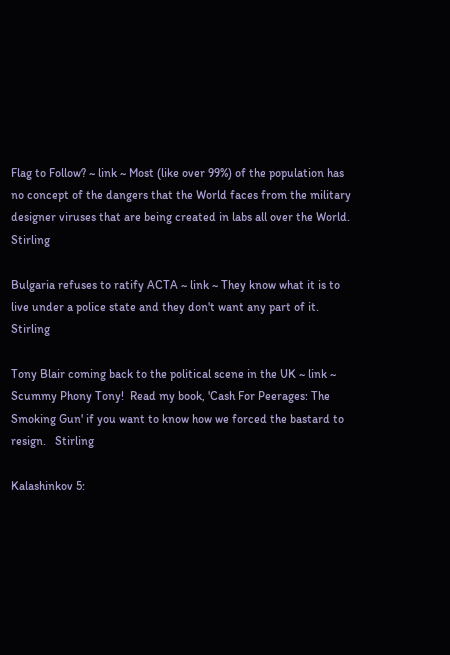Flag to Follow? ~ link ~ Most (like over 99%) of the population has no concept of the dangers that the World faces from the military designer viruses that are being created in labs all over the World.   Stirling

Bulgaria refuses to ratify ACTA ~ link ~ They know what it is to live under a police state and they don't want any part of it.   Stirling

Tony Blair coming back to the political scene in the UK ~ link ~ Scummy Phony Tony!  Read my book, 'Cash For Peerages: The Smoking Gun' if you want to know how we forced the bastard to resign.   Stirling

Kalashinkov 5: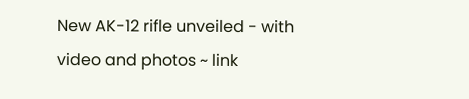New AK-12 rifle unveiled - with video and photos ~ link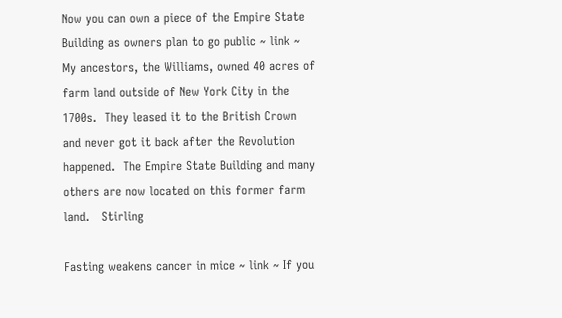Now you can own a piece of the Empire State Building as owners plan to go public ~ link ~ My ancestors, the Williams, owned 40 acres of farm land outside of New York City in the 1700s.  They leased it to the British Crown and never got it back after the Revolution happened.  The Empire State Building and many others are now located on this former farm land.   Stirling

Fasting weakens cancer in mice ~ link ~ If you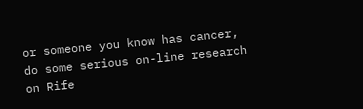or someone you know has cancer, do some serious on-line research on Rife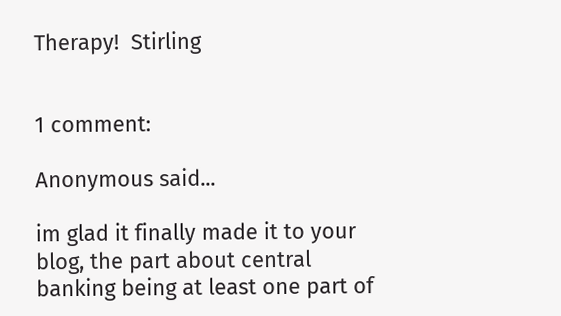Therapy!  Stirling


1 comment:

Anonymous said...

im glad it finally made it to your blog, the part about central banking being at least one part of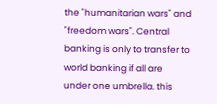the "humanitarian wars" and "freedom wars". Central banking is only to transfer to world banking if all are under one umbrella. this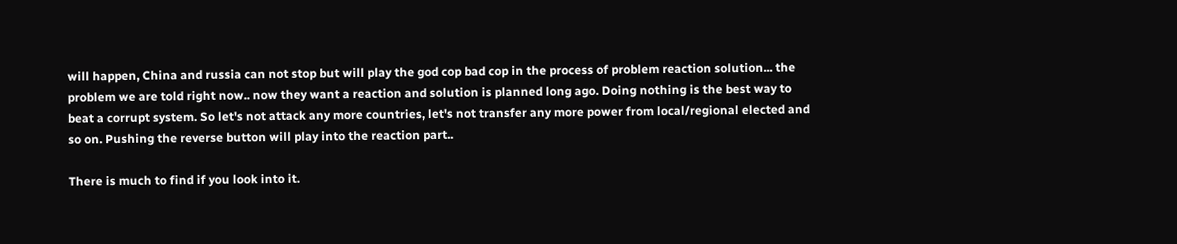will happen, China and russia can not stop but will play the god cop bad cop in the process of problem reaction solution... the problem we are told right now.. now they want a reaction and solution is planned long ago. Doing nothing is the best way to beat a corrupt system. So let's not attack any more countries, let's not transfer any more power from local/regional elected and so on. Pushing the reverse button will play into the reaction part..

There is much to find if you look into it.